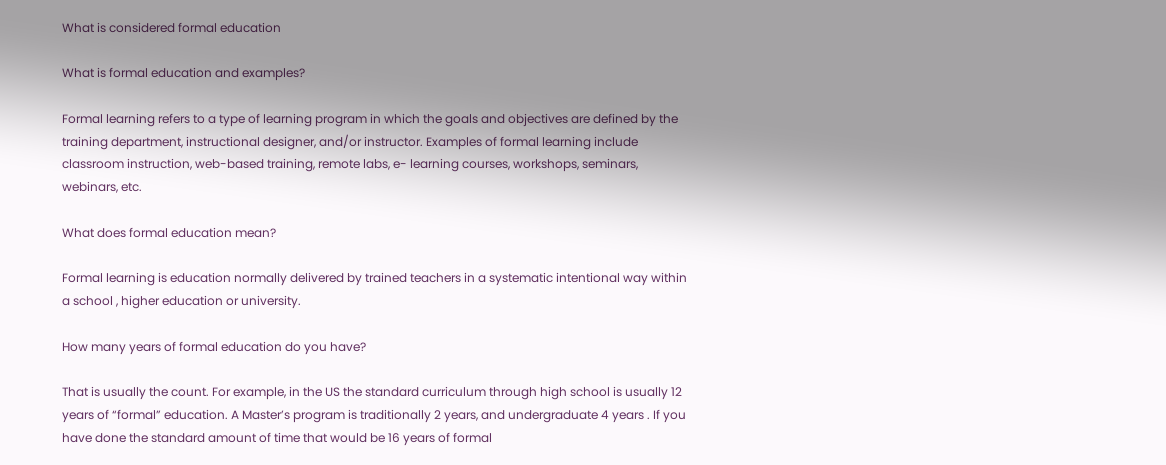What is considered formal education

What is formal education and examples?

Formal learning refers to a type of learning program in which the goals and objectives are defined by the training department, instructional designer, and/or instructor. Examples of formal learning include classroom instruction, web-based training, remote labs, e- learning courses, workshops, seminars, webinars, etc.

What does formal education mean?

Formal learning is education normally delivered by trained teachers in a systematic intentional way within a school , higher education or university.

How many years of formal education do you have?

That is usually the count. For example, in the US the standard curriculum through high school is usually 12 years of “formal” education. A Master’s program is traditionally 2 years, and undergraduate 4 years . If you have done the standard amount of time that would be 16 years of formal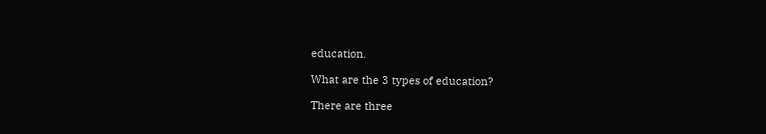education.

What are the 3 types of education?

There are three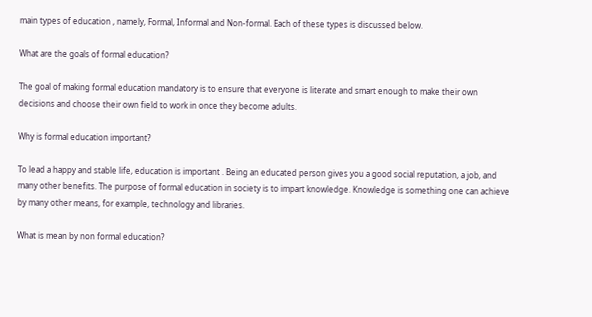main types of education , namely, Formal, Informal and Non-formal. Each of these types is discussed below.

What are the goals of formal education?

The goal of making formal education mandatory is to ensure that everyone is literate and smart enough to make their own decisions and choose their own field to work in once they become adults.

Why is formal education important?

To lead a happy and stable life, education is important . Being an educated person gives you a good social reputation, a job, and many other benefits. The purpose of formal education in society is to impart knowledge. Knowledge is something one can achieve by many other means, for example, technology and libraries.

What is mean by non formal education?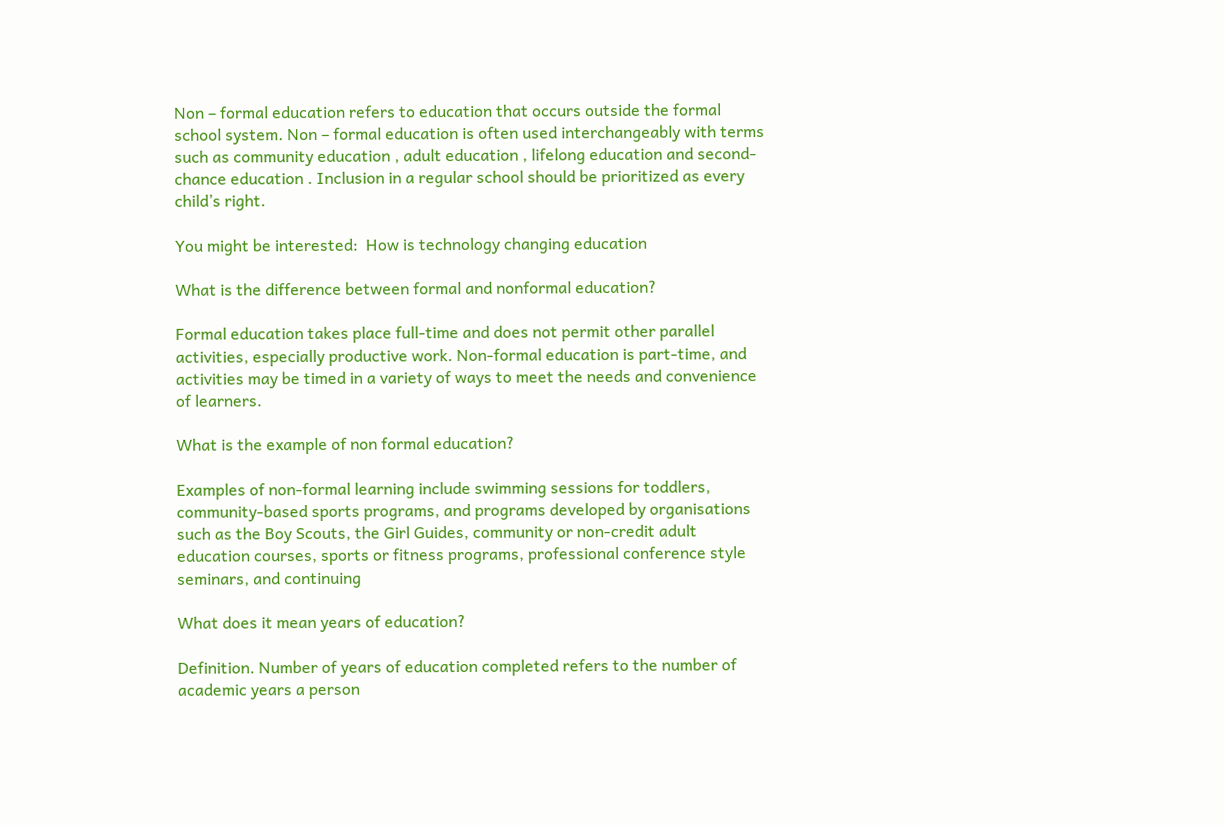Non – formal education refers to education that occurs outside the formal school system. Non – formal education is often used interchangeably with terms such as community education , adult education , lifelong education and second-chance education . Inclusion in a regular school should be prioritized as every child’s right.

You might be interested:  How is technology changing education

What is the difference between formal and nonformal education?

Formal education takes place full-time and does not permit other parallel activities, especially productive work. Non-formal education is part-time, and activities may be timed in a variety of ways to meet the needs and convenience of learners.

What is the example of non formal education?

Examples of non-formal learning include swimming sessions for toddlers, community-based sports programs, and programs developed by organisations such as the Boy Scouts, the Girl Guides, community or non-credit adult education courses, sports or fitness programs, professional conference style seminars, and continuing

What does it mean years of education?

Definition. Number of years of education completed refers to the number of academic years a person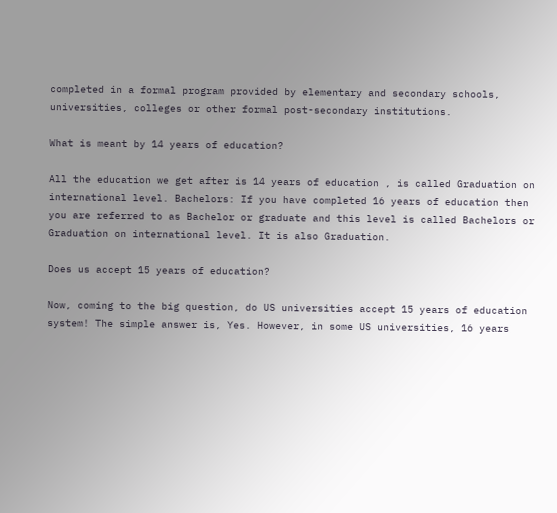completed in a formal program provided by elementary and secondary schools, universities, colleges or other formal post-secondary institutions.

What is meant by 14 years of education?

All the education we get after is 14 years of education , is called Graduation on international level. Bachelors: If you have completed 16 years of education then you are referred to as Bachelor or graduate and this level is called Bachelors or Graduation on international level. It is also Graduation.

Does us accept 15 years of education?

Now, coming to the big question, do US universities accept 15 years of education system! The simple answer is, Yes. However, in some US universities, 16 years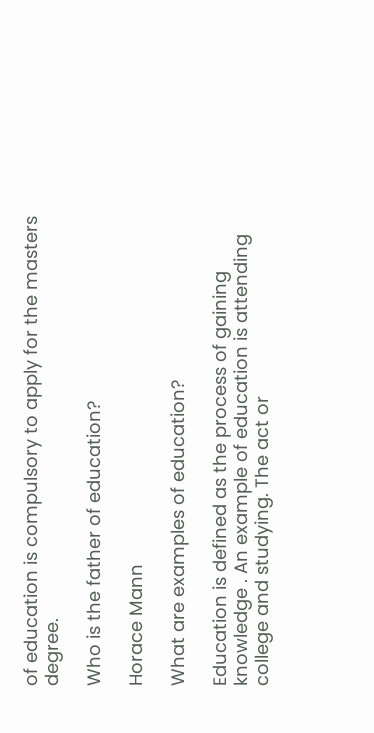of education is compulsory to apply for the masters degree.

Who is the father of education?

Horace Mann

What are examples of education?

Education is defined as the process of gaining knowledge . An example of education is attending college and studying. The act or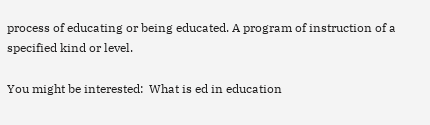process of educating or being educated. A program of instruction of a specified kind or level.

You might be interested:  What is ed in education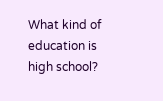What kind of education is high school?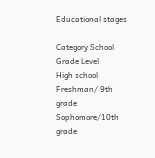Educational stages

Category School Grade Level
High school Freshman/ 9th grade
Sophomore/10th grade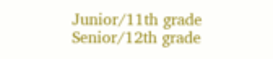Junior/11th grade
Senior/12th grade